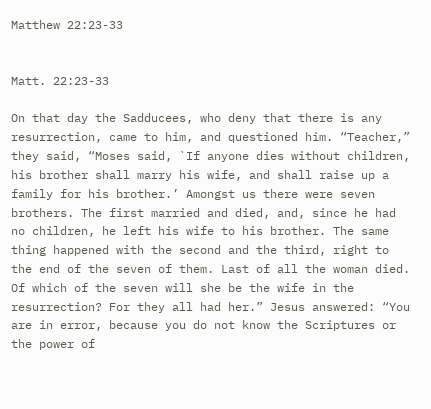Matthew 22:23-33


Matt. 22:23-33

On that day the Sadducees, who deny that there is any resurrection, came to him, and questioned him. “Teacher,” they said, “Moses said, `If anyone dies without children, his brother shall marry his wife, and shall raise up a family for his brother.’ Amongst us there were seven brothers. The first married and died, and, since he had no children, he left his wife to his brother. The same thing happened with the second and the third, right to the end of the seven of them. Last of all the woman died. Of which of the seven will she be the wife in the resurrection? For they all had her.” Jesus answered: “You are in error, because you do not know the Scriptures or the power of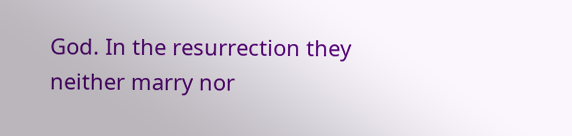God. In the resurrection they neither marry nor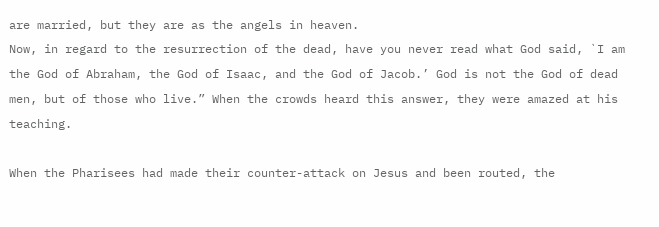are married, but they are as the angels in heaven.
Now, in regard to the resurrection of the dead, have you never read what God said, `I am the God of Abraham, the God of Isaac, and the God of Jacob.’ God is not the God of dead men, but of those who live.” When the crowds heard this answer, they were amazed at his teaching.

When the Pharisees had made their counter-attack on Jesus and been routed, the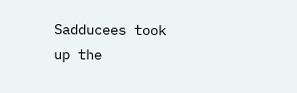Sadducees took up the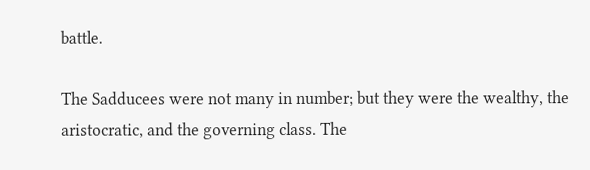battle.

The Sadducees were not many in number; but they were the wealthy, the aristocratic, and the governing class. The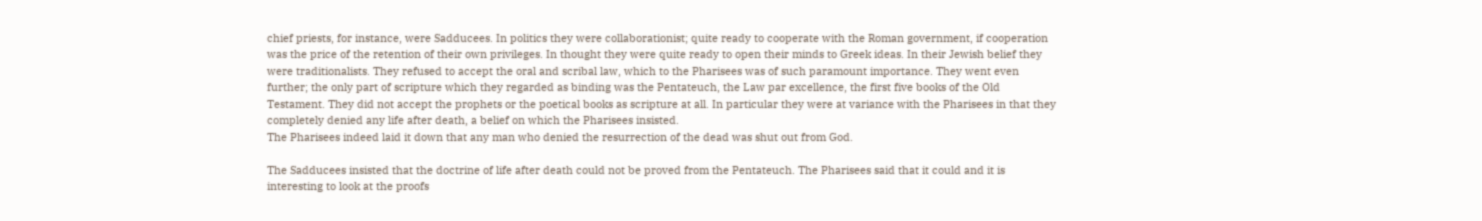chief priests, for instance, were Sadducees. In politics they were collaborationist; quite ready to cooperate with the Roman government, if cooperation was the price of the retention of their own privileges. In thought they were quite ready to open their minds to Greek ideas. In their Jewish belief they were traditionalists. They refused to accept the oral and scribal law, which to the Pharisees was of such paramount importance. They went even further; the only part of scripture which they regarded as binding was the Pentateuch, the Law par excellence, the first five books of the Old Testament. They did not accept the prophets or the poetical books as scripture at all. In particular they were at variance with the Pharisees in that they completely denied any life after death, a belief on which the Pharisees insisted.
The Pharisees indeed laid it down that any man who denied the resurrection of the dead was shut out from God.

The Sadducees insisted that the doctrine of life after death could not be proved from the Pentateuch. The Pharisees said that it could and it is interesting to look at the proofs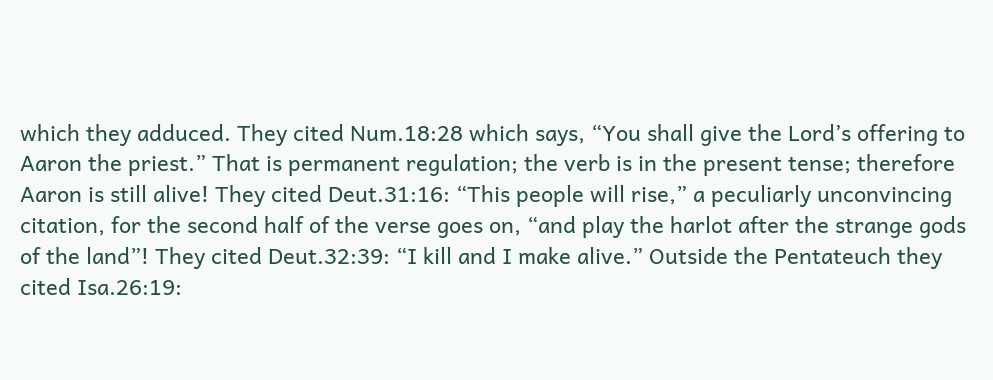which they adduced. They cited Num.18:28 which says, “You shall give the Lord’s offering to Aaron the priest.” That is permanent regulation; the verb is in the present tense; therefore Aaron is still alive! They cited Deut.31:16: “This people will rise,” a peculiarly unconvincing citation, for the second half of the verse goes on, “and play the harlot after the strange gods of the land”! They cited Deut.32:39: “I kill and I make alive.” Outside the Pentateuch they cited Isa.26:19: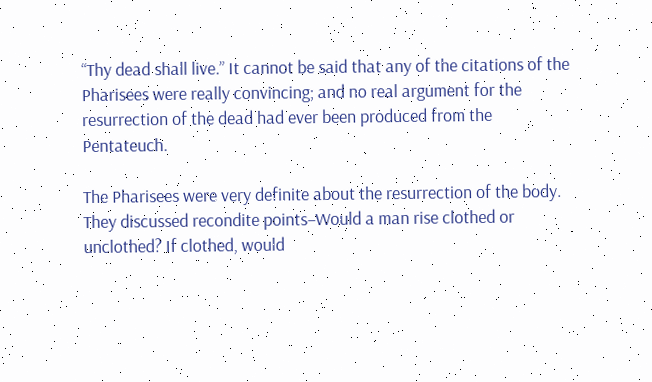“Thy dead shall live.” It cannot be said that any of the citations of the Pharisees were really convincing; and no real argument for the resurrection of the dead had ever been produced from the Pentateuch.

The Pharisees were very definite about the resurrection of the body. They discussed recondite points–Would a man rise clothed or unclothed? If clothed, would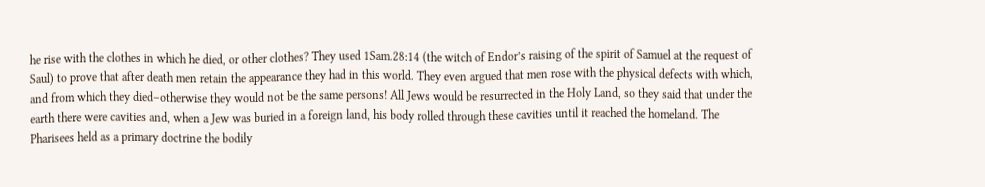he rise with the clothes in which he died, or other clothes? They used 1Sam.28:14 (the witch of Endor’s raising of the spirit of Samuel at the request of Saul) to prove that after death men retain the appearance they had in this world. They even argued that men rose with the physical defects with which, and from which they died–otherwise they would not be the same persons! All Jews would be resurrected in the Holy Land, so they said that under the earth there were cavities and, when a Jew was buried in a foreign land, his body rolled through these cavities until it reached the homeland. The Pharisees held as a primary doctrine the bodily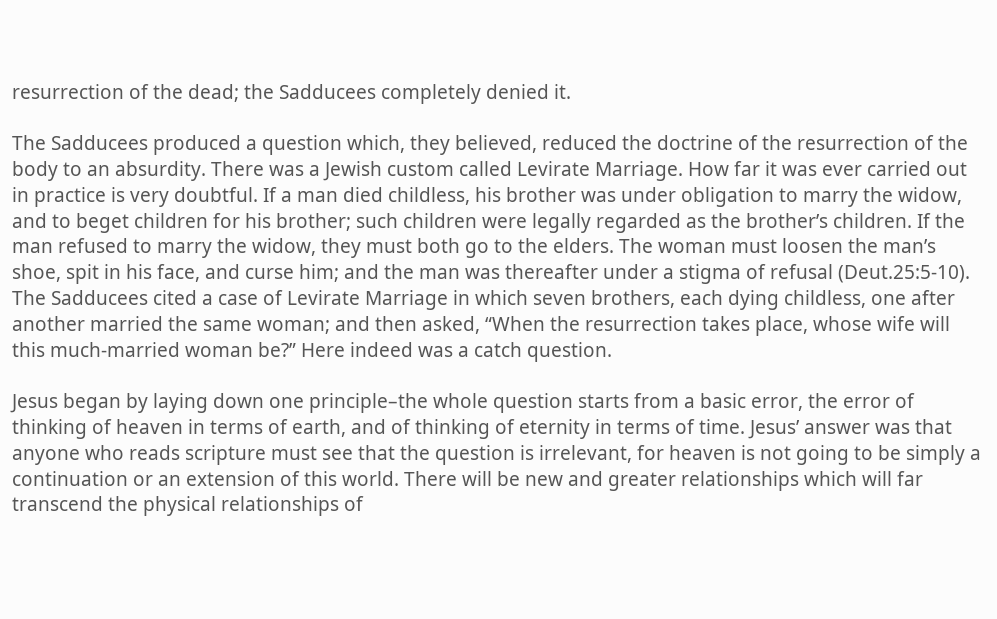resurrection of the dead; the Sadducees completely denied it.

The Sadducees produced a question which, they believed, reduced the doctrine of the resurrection of the body to an absurdity. There was a Jewish custom called Levirate Marriage. How far it was ever carried out in practice is very doubtful. If a man died childless, his brother was under obligation to marry the widow, and to beget children for his brother; such children were legally regarded as the brother’s children. If the man refused to marry the widow, they must both go to the elders. The woman must loosen the man’s shoe, spit in his face, and curse him; and the man was thereafter under a stigma of refusal (Deut.25:5-10). The Sadducees cited a case of Levirate Marriage in which seven brothers, each dying childless, one after another married the same woman; and then asked, “When the resurrection takes place, whose wife will this much-married woman be?” Here indeed was a catch question.

Jesus began by laying down one principle–the whole question starts from a basic error, the error of thinking of heaven in terms of earth, and of thinking of eternity in terms of time. Jesus’ answer was that anyone who reads scripture must see that the question is irrelevant, for heaven is not going to be simply a continuation or an extension of this world. There will be new and greater relationships which will far transcend the physical relationships of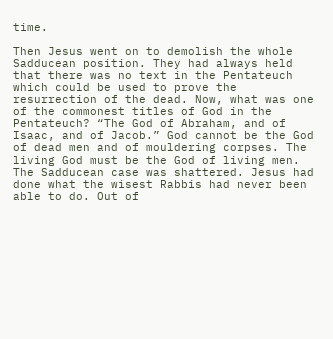time.

Then Jesus went on to demolish the whole Sadducean position. They had always held that there was no text in the Pentateuch which could be used to prove the resurrection of the dead. Now, what was one of the commonest titles of God in the Pentateuch? “The God of Abraham, and of Isaac, and of Jacob.” God cannot be the God of dead men and of mouldering corpses. The living God must be the God of living men. The Sadducean case was shattered. Jesus had done what the wisest Rabbis had never been able to do. Out of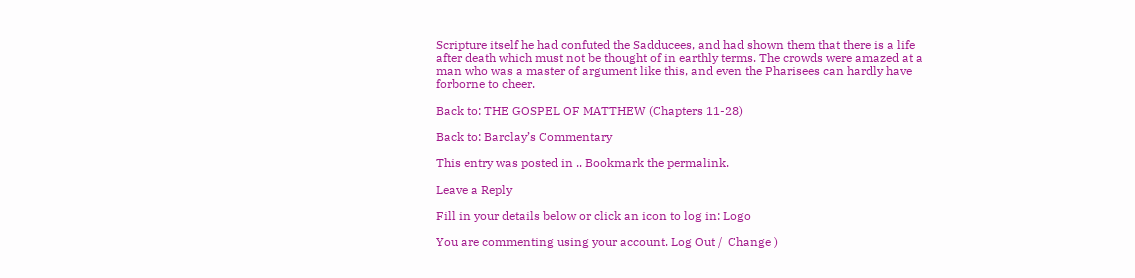Scripture itself he had confuted the Sadducees, and had shown them that there is a life after death which must not be thought of in earthly terms. The crowds were amazed at a man who was a master of argument like this, and even the Pharisees can hardly have forborne to cheer.

Back to: THE GOSPEL OF MATTHEW (Chapters 11-28)

Back to: Barclay’s Commentary

This entry was posted in .. Bookmark the permalink.

Leave a Reply

Fill in your details below or click an icon to log in: Logo

You are commenting using your account. Log Out /  Change )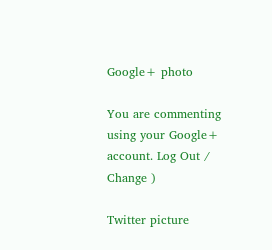Google+ photo

You are commenting using your Google+ account. Log Out /  Change )

Twitter picture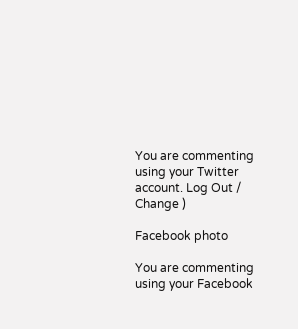You are commenting using your Twitter account. Log Out /  Change )

Facebook photo

You are commenting using your Facebook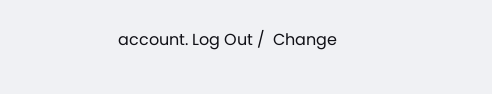account. Log Out /  Change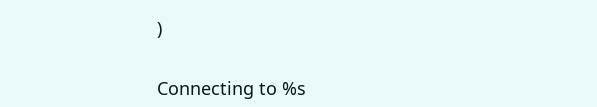)


Connecting to %s